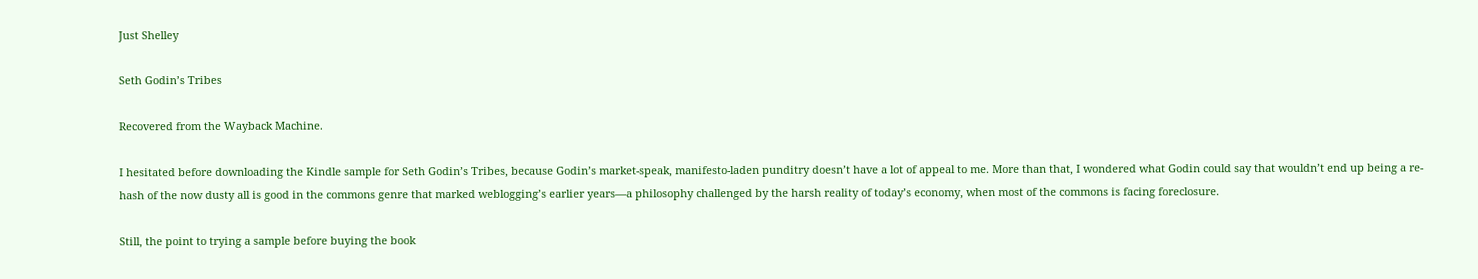Just Shelley

Seth Godin’s Tribes

Recovered from the Wayback Machine.

I hesitated before downloading the Kindle sample for Seth Godin’s Tribes, because Godin’s market-speak, manifesto-laden punditry doesn’t have a lot of appeal to me. More than that, I wondered what Godin could say that wouldn’t end up being a re-hash of the now dusty all is good in the commons genre that marked weblogging’s earlier years—a philosophy challenged by the harsh reality of today’s economy, when most of the commons is facing foreclosure.

Still, the point to trying a sample before buying the book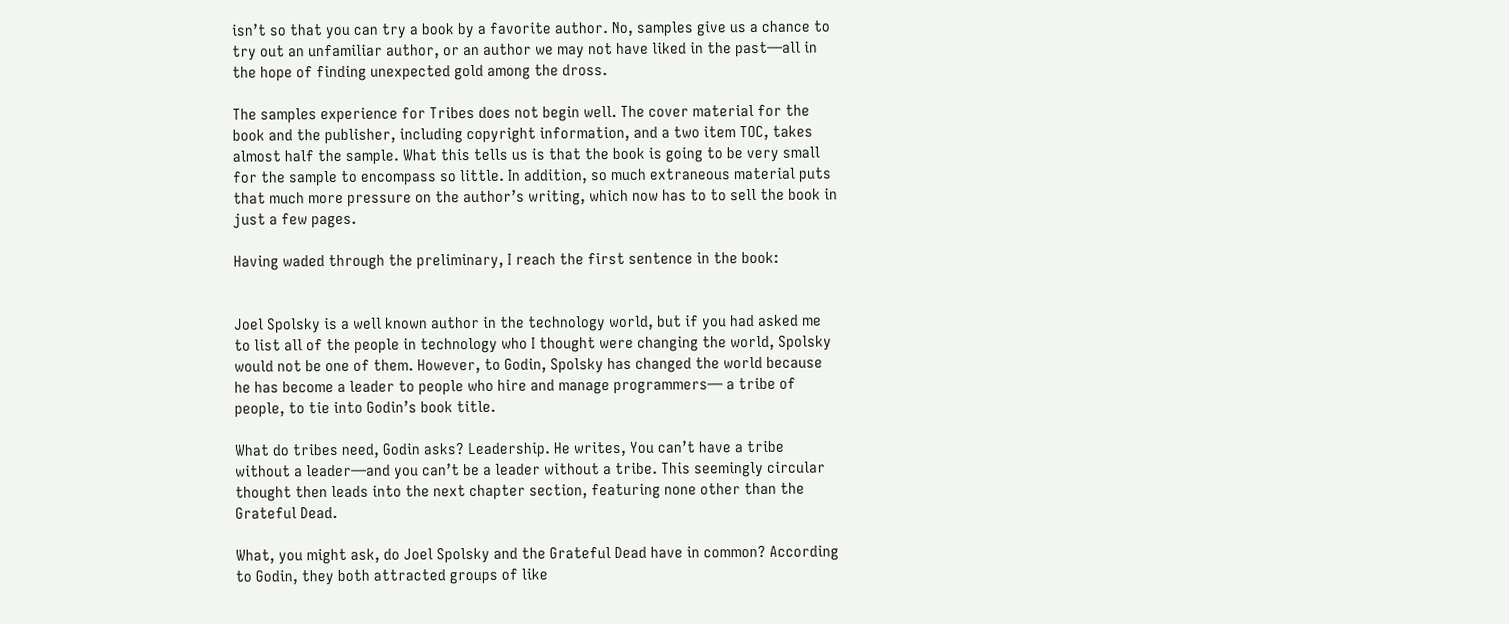isn’t so that you can try a book by a favorite author. No, samples give us a chance to try out an unfamiliar author, or an author we may not have liked in the past—all in the hope of finding unexpected gold among the dross.

The samples experience for Tribes does not begin well. The cover material for the book and the publisher, including copyright information, and a two item TOC, takes almost half the sample. What this tells us is that the book is going to be very small for the sample to encompass so little. In addition, so much extraneous material puts that much more pressure on the author’s writing, which now has to to sell the book in just a few pages.

Having waded through the preliminary, I reach the first sentence in the book:


Joel Spolsky is a well known author in the technology world, but if you had asked me to list all of the people in technology who I thought were changing the world, Spolsky would not be one of them. However, to Godin, Spolsky has changed the world because he has become a leader to people who hire and manage programmers— a tribe of people, to tie into Godin’s book title.

What do tribes need, Godin asks? Leadership. He writes, You can’t have a tribe without a leader—and you can’t be a leader without a tribe. This seemingly circular thought then leads into the next chapter section, featuring none other than the Grateful Dead.

What, you might ask, do Joel Spolsky and the Grateful Dead have in common? According to Godin, they both attracted groups of like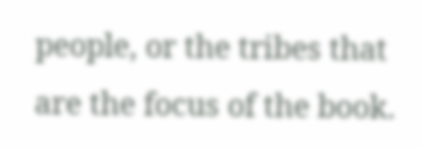people, or the tribes that are the focus of the book.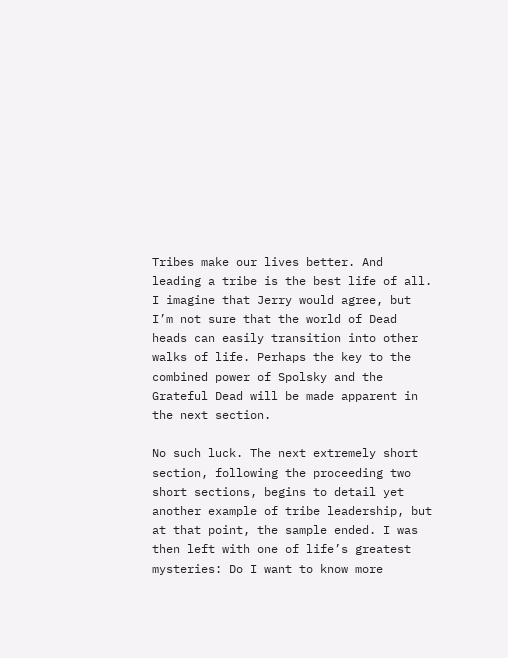Tribes make our lives better. And leading a tribe is the best life of all. I imagine that Jerry would agree, but I’m not sure that the world of Dead heads can easily transition into other walks of life. Perhaps the key to the combined power of Spolsky and the Grateful Dead will be made apparent in the next section.

No such luck. The next extremely short section, following the proceeding two short sections, begins to detail yet another example of tribe leadership, but at that point, the sample ended. I was then left with one of life’s greatest mysteries: Do I want to know more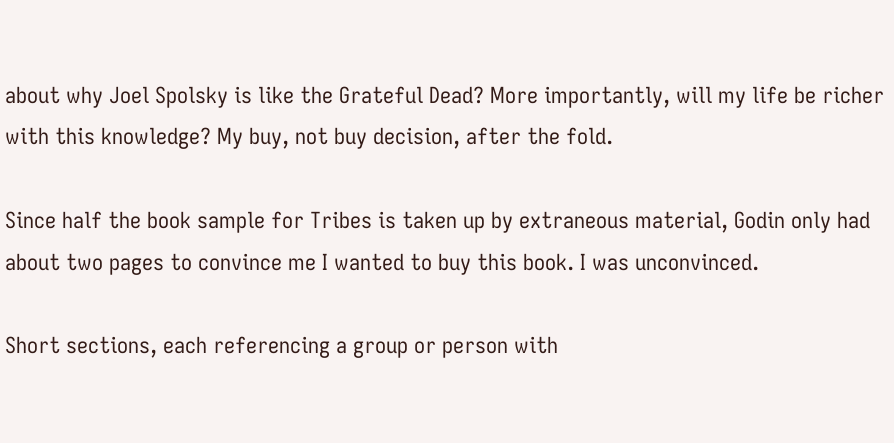about why Joel Spolsky is like the Grateful Dead? More importantly, will my life be richer with this knowledge? My buy, not buy decision, after the fold.

Since half the book sample for Tribes is taken up by extraneous material, Godin only had about two pages to convince me I wanted to buy this book. I was unconvinced.

Short sections, each referencing a group or person with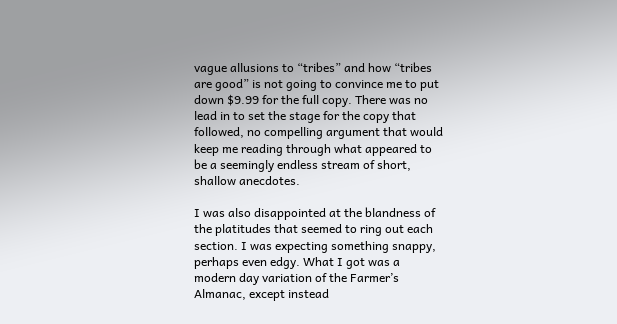vague allusions to “tribes” and how “tribes are good” is not going to convince me to put down $9.99 for the full copy. There was no lead in to set the stage for the copy that followed, no compelling argument that would keep me reading through what appeared to be a seemingly endless stream of short, shallow anecdotes.

I was also disappointed at the blandness of the platitudes that seemed to ring out each section. I was expecting something snappy, perhaps even edgy. What I got was a modern day variation of the Farmer’s Almanac, except instead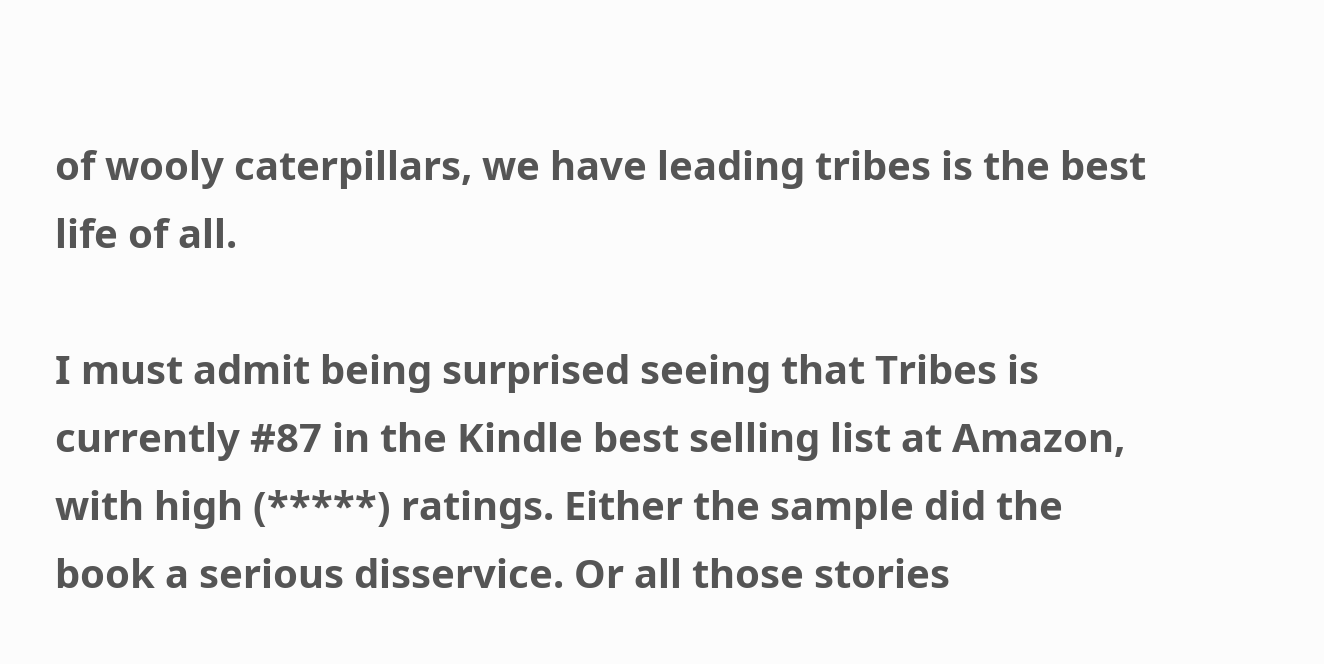of wooly caterpillars, we have leading tribes is the best life of all.

I must admit being surprised seeing that Tribes is currently #87 in the Kindle best selling list at Amazon, with high (*****) ratings. Either the sample did the book a serious disservice. Or all those stories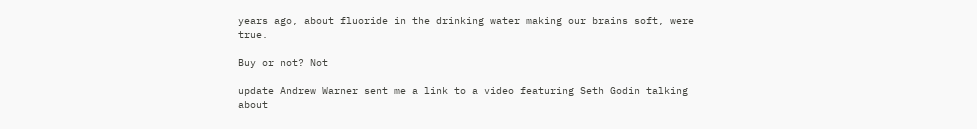years ago, about fluoride in the drinking water making our brains soft, were true.

Buy or not? Not

update Andrew Warner sent me a link to a video featuring Seth Godin talking about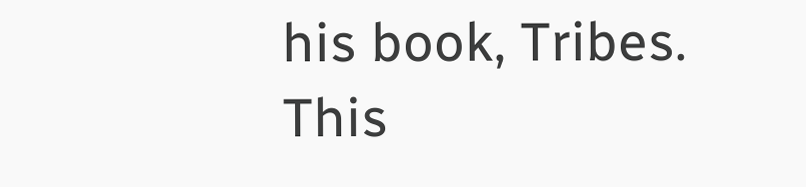his book, Tribes. This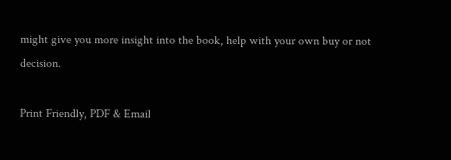might give you more insight into the book, help with your own buy or not decision.

Print Friendly, PDF & Email